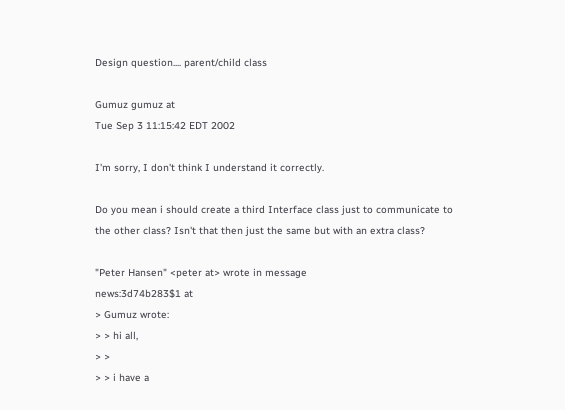Design question.... parent/child class

Gumuz gumuz at
Tue Sep 3 11:15:42 EDT 2002

I'm sorry, I don't think I understand it correctly.

Do you mean i should create a third Interface class just to communicate to
the other class? Isn't that then just the same but with an extra class?

"Peter Hansen" <peter at> wrote in message
news:3d74b283$1 at
> Gumuz wrote:
> > hi all,
> >
> > i have a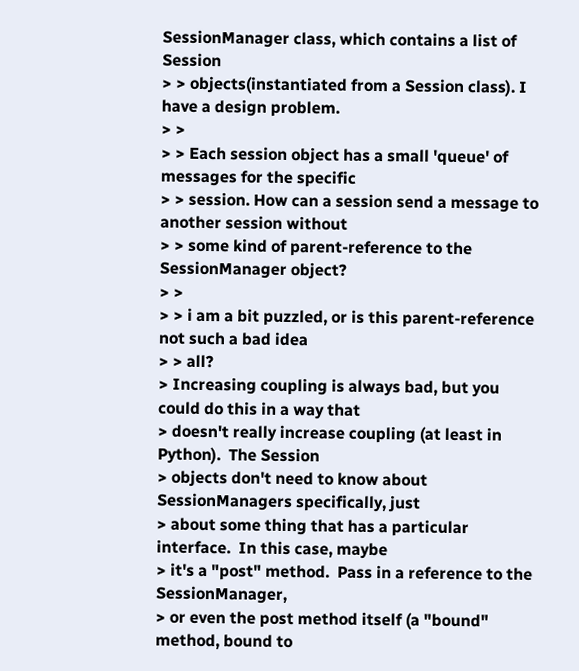SessionManager class, which contains a list of Session
> > objects(instantiated from a Session class). I have a design problem.
> >
> > Each session object has a small 'queue' of messages for the specific
> > session. How can a session send a message to another session without
> > some kind of parent-reference to the SessionManager object?
> >
> > i am a bit puzzled, or is this parent-reference not such a bad idea
> > all?
> Increasing coupling is always bad, but you could do this in a way that
> doesn't really increase coupling (at least in Python).  The Session
> objects don't need to know about SessionManagers specifically, just
> about some thing that has a particular interface.  In this case, maybe
> it's a "post" method.  Pass in a reference to the SessionManager,
> or even the post method itself (a "bound" method, bound to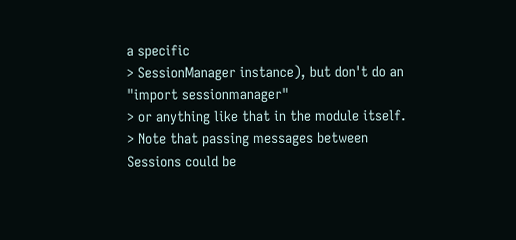a specific
> SessionManager instance), but don't do an "import sessionmanager"
> or anything like that in the module itself.
> Note that passing messages between Sessions could be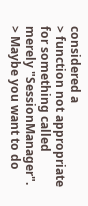considered a
> function not appropriate for something called merely "SessionManager".
> Maybe you want to do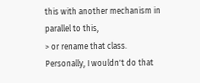this with another mechanism in parallel to this,
> or rename that class.  Personally, I wouldn't do that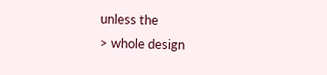unless the
> whole design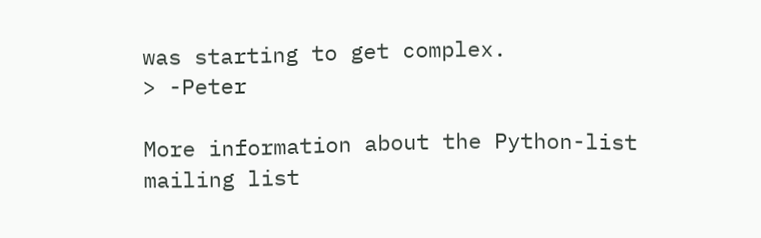was starting to get complex.
> -Peter

More information about the Python-list mailing list